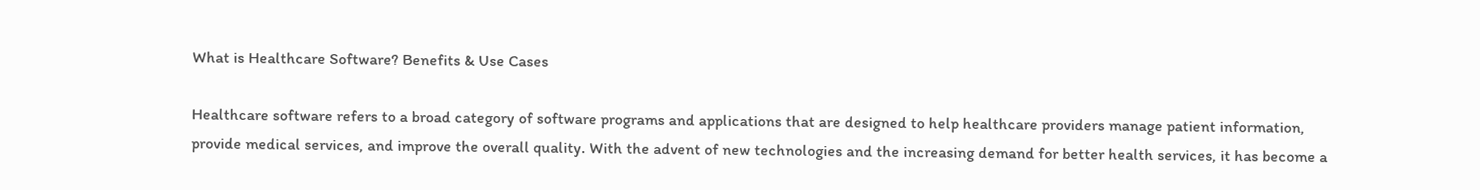What is Healthcare Software? Benefits & Use Cases

Healthcare software refers to a broad category of software programs and applications that are designed to help healthcare providers manage patient information, provide medical services, and improve the overall quality. With the advent of new technologies and the increasing demand for better health services, it has become a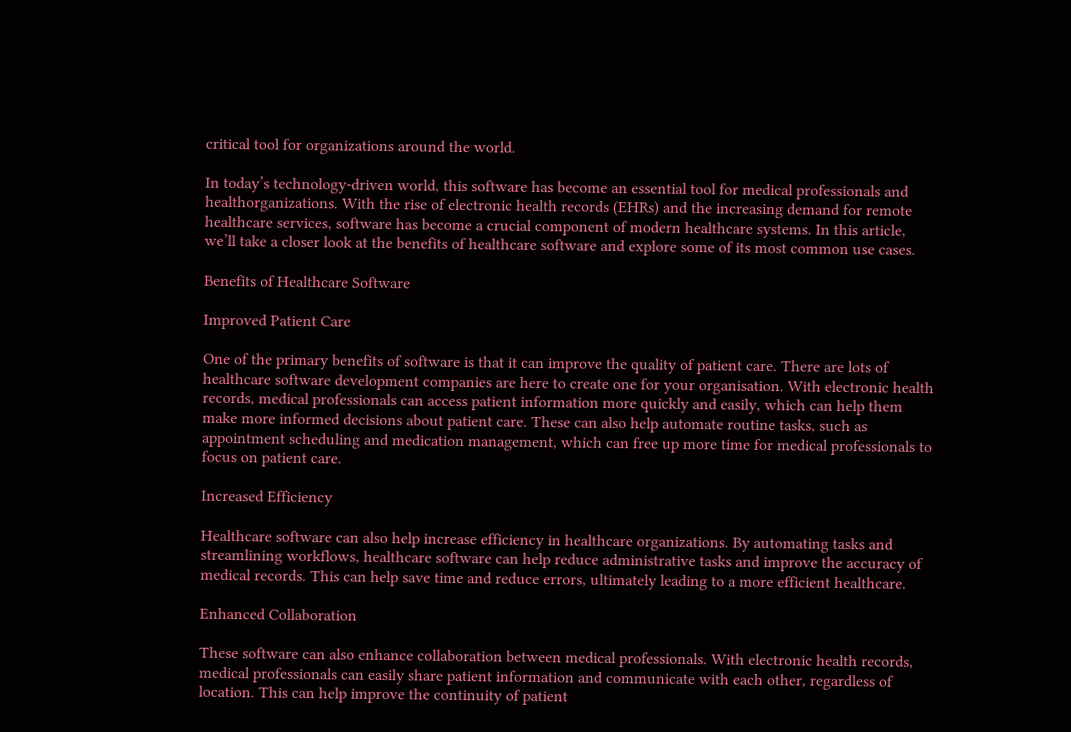critical tool for organizations around the world.

In today’s technology-driven world, this software has become an essential tool for medical professionals and healthorganizations. With the rise of electronic health records (EHRs) and the increasing demand for remote healthcare services, software has become a crucial component of modern healthcare systems. In this article, we’ll take a closer look at the benefits of healthcare software and explore some of its most common use cases.

Benefits of Healthcare Software

Improved Patient Care

One of the primary benefits of software is that it can improve the quality of patient care. There are lots of healthcare software development companies are here to create one for your organisation. With electronic health records, medical professionals can access patient information more quickly and easily, which can help them make more informed decisions about patient care. These can also help automate routine tasks, such as appointment scheduling and medication management, which can free up more time for medical professionals to focus on patient care.

Increased Efficiency

Healthcare software can also help increase efficiency in healthcare organizations. By automating tasks and streamlining workflows, healthcare software can help reduce administrative tasks and improve the accuracy of medical records. This can help save time and reduce errors, ultimately leading to a more efficient healthcare.

Enhanced Collaboration

These software can also enhance collaboration between medical professionals. With electronic health records, medical professionals can easily share patient information and communicate with each other, regardless of location. This can help improve the continuity of patient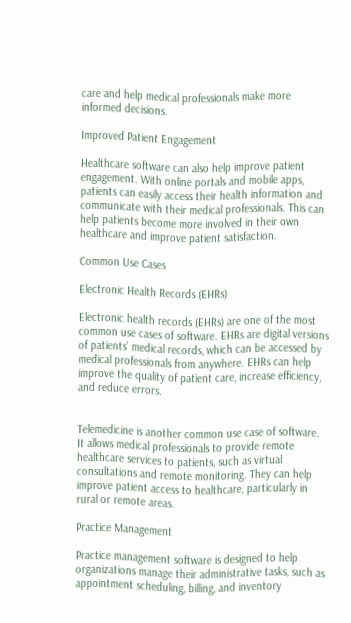care and help medical professionals make more informed decisions.

Improved Patient Engagement

Healthcare software can also help improve patient engagement. With online portals and mobile apps, patients can easily access their health information and communicate with their medical professionals. This can help patients become more involved in their own healthcare and improve patient satisfaction.

Common Use Cases

Electronic Health Records (EHRs)

Electronic health records (EHRs) are one of the most common use cases of software. EHRs are digital versions of patients’ medical records, which can be accessed by medical professionals from anywhere. EHRs can help improve the quality of patient care, increase efficiency, and reduce errors.


Telemedicine is another common use case of software. It allows medical professionals to provide remote healthcare services to patients, such as virtual consultations and remote monitoring. They can help improve patient access to healthcare, particularly in rural or remote areas.

Practice Management

Practice management software is designed to help organizations manage their administrative tasks, such as appointment scheduling, billing, and inventory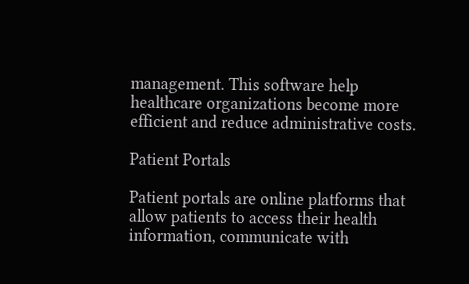management. This software help healthcare organizations become more efficient and reduce administrative costs.

Patient Portals

Patient portals are online platforms that allow patients to access their health information, communicate with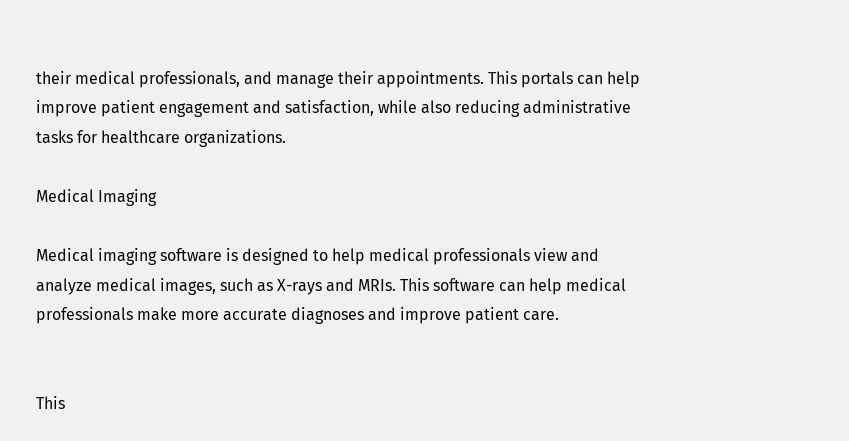their medical professionals, and manage their appointments. This portals can help improve patient engagement and satisfaction, while also reducing administrative tasks for healthcare organizations.

Medical Imaging

Medical imaging software is designed to help medical professionals view and analyze medical images, such as X-rays and MRIs. This software can help medical professionals make more accurate diagnoses and improve patient care.


This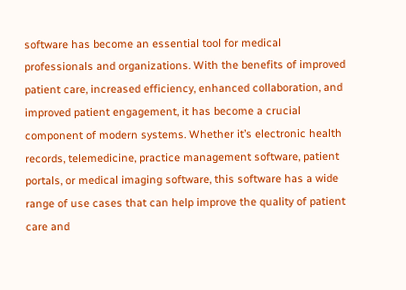software has become an essential tool for medical professionals and organizations. With the benefits of improved patient care, increased efficiency, enhanced collaboration, and improved patient engagement, it has become a crucial component of modern systems. Whether it’s electronic health records, telemedicine, practice management software, patient portals, or medical imaging software, this software has a wide range of use cases that can help improve the quality of patient care and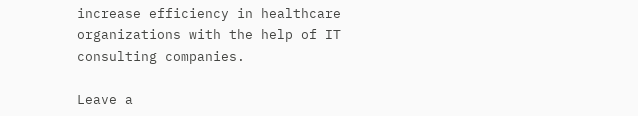increase efficiency in healthcare organizations with the help of IT consulting companies.

Leave a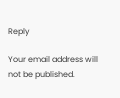Reply

Your email address will not be published.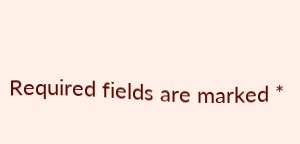Required fields are marked *